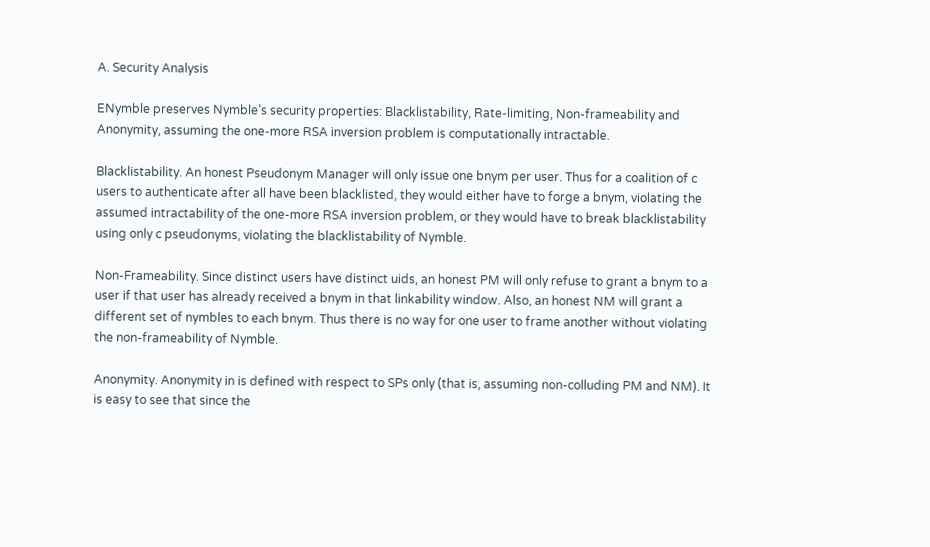A. Security Analysis

ENymble preserves Nymble’s security properties: Blacklistability, Rate-limiting, Non-frameability and Anonymity, assuming the one-more RSA inversion problem is computationally intractable.

Blacklistability. An honest Pseudonym Manager will only issue one bnym per user. Thus for a coalition of c users to authenticate after all have been blacklisted, they would either have to forge a bnym, violating the assumed intractability of the one-more RSA inversion problem, or they would have to break blacklistability using only c pseudonyms, violating the blacklistability of Nymble.

Non-Frameability. Since distinct users have distinct uids, an honest PM will only refuse to grant a bnym to a user if that user has already received a bnym in that linkability window. Also, an honest NM will grant a different set of nymbles to each bnym. Thus there is no way for one user to frame another without violating the non-frameability of Nymble.

Anonymity. Anonymity in is defined with respect to SPs only (that is, assuming non-colluding PM and NM). It is easy to see that since the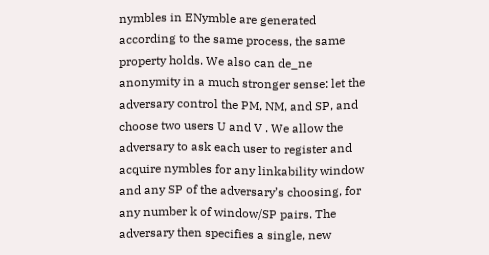nymbles in ENymble are generated according to the same process, the same property holds. We also can de_ne anonymity in a much stronger sense: let the adversary control the PM, NM, and SP, and choose two users U and V . We allow the adversary to ask each user to register and acquire nymbles for any linkability window and any SP of the adversary’s choosing, for any number k of window/SP pairs. The adversary then specifies a single, new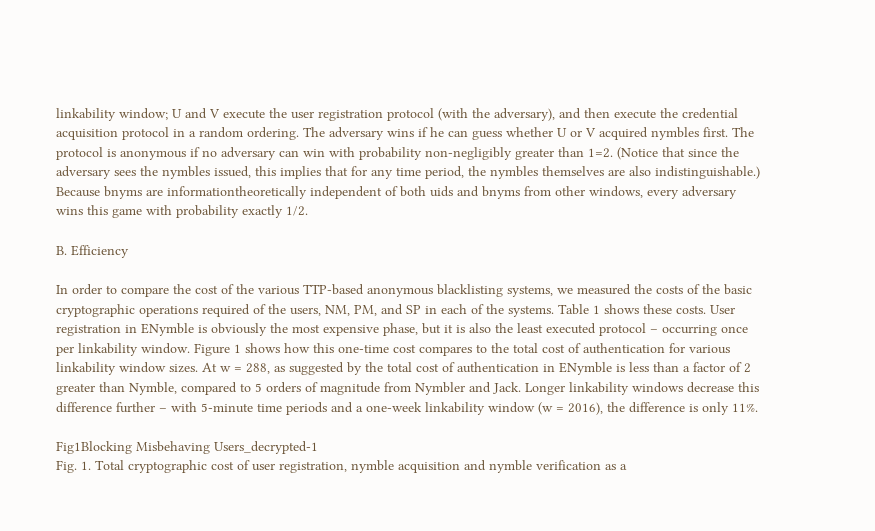linkability window; U and V execute the user registration protocol (with the adversary), and then execute the credential acquisition protocol in a random ordering. The adversary wins if he can guess whether U or V acquired nymbles first. The protocol is anonymous if no adversary can win with probability non-negligibly greater than 1=2. (Notice that since the adversary sees the nymbles issued, this implies that for any time period, the nymbles themselves are also indistinguishable.) Because bnyms are informationtheoretically independent of both uids and bnyms from other windows, every adversary wins this game with probability exactly 1/2.

B. Efficiency

In order to compare the cost of the various TTP-based anonymous blacklisting systems, we measured the costs of the basic cryptographic operations required of the users, NM, PM, and SP in each of the systems. Table 1 shows these costs. User registration in ENymble is obviously the most expensive phase, but it is also the least executed protocol – occurring once per linkability window. Figure 1 shows how this one-time cost compares to the total cost of authentication for various linkability window sizes. At w = 288, as suggested by the total cost of authentication in ENymble is less than a factor of 2 greater than Nymble, compared to 5 orders of magnitude from Nymbler and Jack. Longer linkability windows decrease this difference further – with 5-minute time periods and a one-week linkability window (w = 2016), the difference is only 11%.

Fig1Blocking Misbehaving Users_decrypted-1
Fig. 1. Total cryptographic cost of user registration, nymble acquisition and nymble verification as a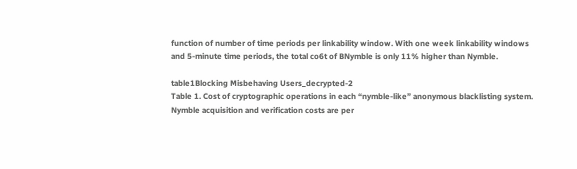function of number of time periods per linkability window. With one week linkability windows and 5-minute time periods, the total co6t of BNymble is only 11% higher than Nymble.

table1Blocking Misbehaving Users_decrypted-2
Table 1. Cost of cryptographic operations in each “nymble-like” anonymous blacklisting system. Nymble acquisition and verification costs are per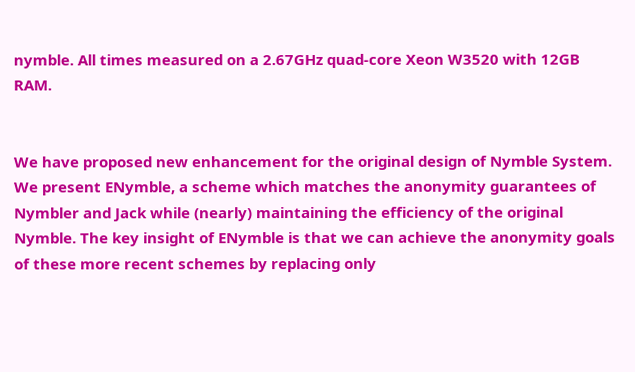nymble. All times measured on a 2.67GHz quad-core Xeon W3520 with 12GB RAM.


We have proposed new enhancement for the original design of Nymble System. We present ENymble, a scheme which matches the anonymity guarantees of Nymbler and Jack while (nearly) maintaining the efficiency of the original Nymble. The key insight of ENymble is that we can achieve the anonymity goals of these more recent schemes by replacing only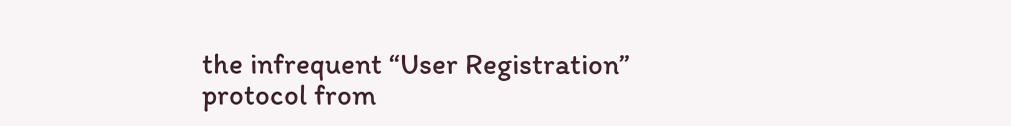the infrequent “User Registration” protocol from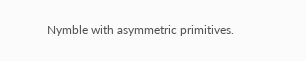Nymble with asymmetric primitives.